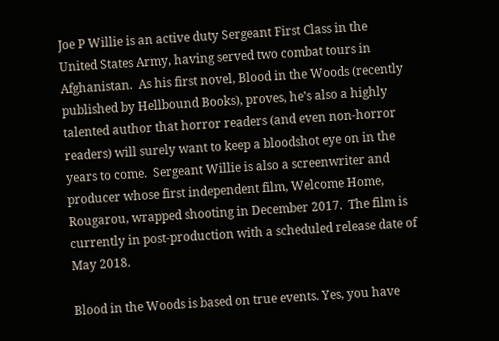Joe P Willie is an active duty Sergeant First Class in the United States Army, having served two combat tours in Afghanistan.  As his first novel, Blood in the Woods (recently published by Hellbound Books), proves, he’s also a highly talented author that horror readers (and even non-horror readers) will surely want to keep a bloodshot eye on in the years to come.  Sergeant Willie is also a screenwriter and producer whose first independent film, Welcome Home, Rougarou, wrapped shooting in December 2017.  The film is currently in post-production with a scheduled release date of May 2018.

Blood in the Woods is based on true events. Yes, you have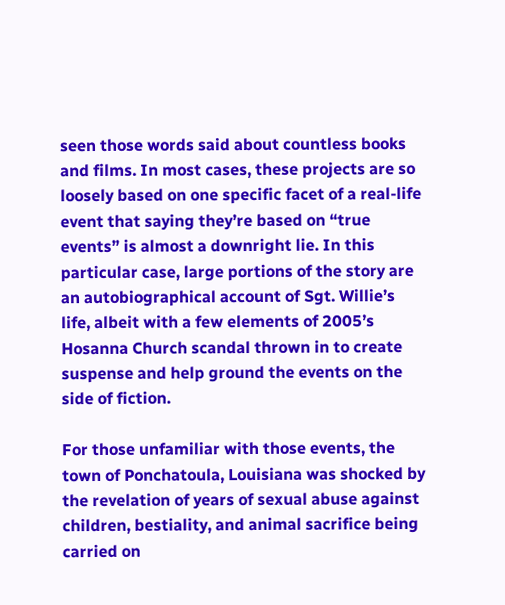seen those words said about countless books and films. In most cases, these projects are so loosely based on one specific facet of a real-life event that saying they’re based on “true events” is almost a downright lie. In this particular case, large portions of the story are an autobiographical account of Sgt. Willie’s life, albeit with a few elements of 2005’s Hosanna Church scandal thrown in to create suspense and help ground the events on the side of fiction.

For those unfamiliar with those events, the town of Ponchatoula, Louisiana was shocked by the revelation of years of sexual abuse against children, bestiality, and animal sacrifice being carried on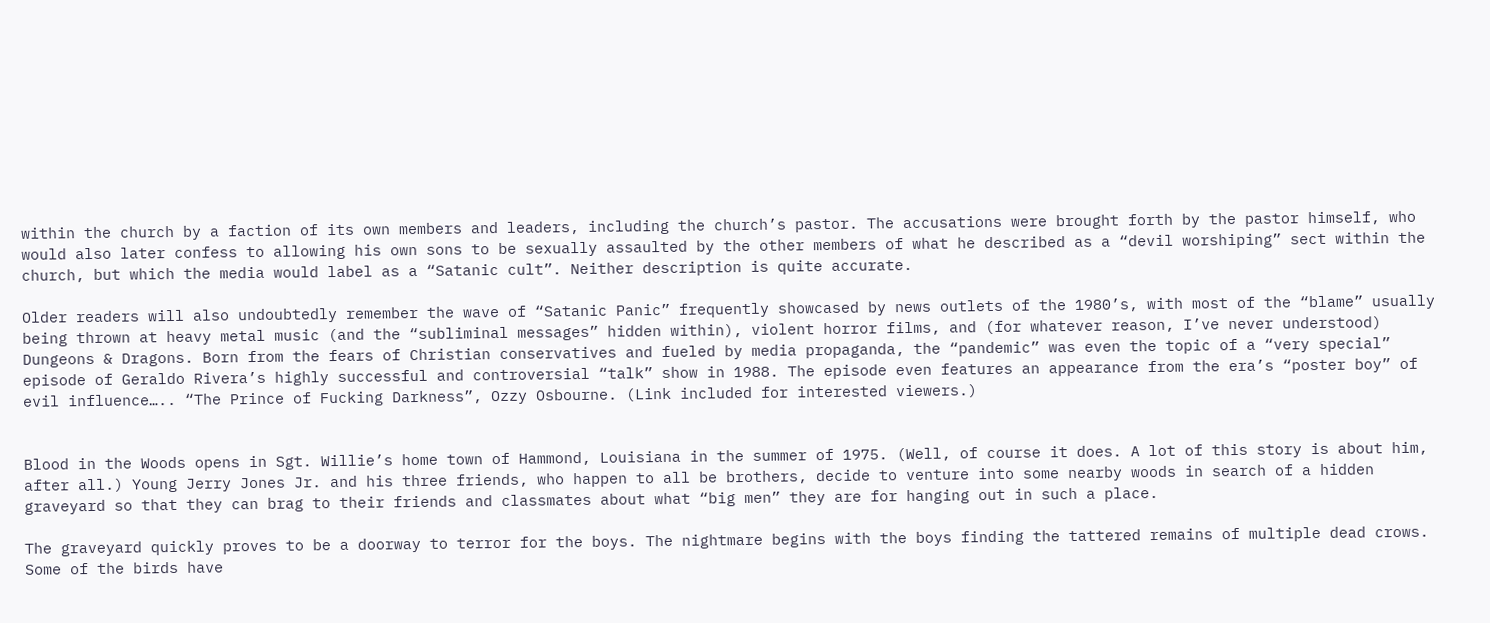within the church by a faction of its own members and leaders, including the church’s pastor. The accusations were brought forth by the pastor himself, who would also later confess to allowing his own sons to be sexually assaulted by the other members of what he described as a “devil worshiping” sect within the church, but which the media would label as a “Satanic cult”. Neither description is quite accurate.

Older readers will also undoubtedly remember the wave of “Satanic Panic” frequently showcased by news outlets of the 1980’s, with most of the “blame” usually being thrown at heavy metal music (and the “subliminal messages” hidden within), violent horror films, and (for whatever reason, I’ve never understood) Dungeons & Dragons. Born from the fears of Christian conservatives and fueled by media propaganda, the “pandemic” was even the topic of a “very special” episode of Geraldo Rivera’s highly successful and controversial “talk” show in 1988. The episode even features an appearance from the era’s “poster boy” of evil influence….. “The Prince of Fucking Darkness”, Ozzy Osbourne. (Link included for interested viewers.)


Blood in the Woods opens in Sgt. Willie’s home town of Hammond, Louisiana in the summer of 1975. (Well, of course it does. A lot of this story is about him, after all.) Young Jerry Jones Jr. and his three friends, who happen to all be brothers, decide to venture into some nearby woods in search of a hidden graveyard so that they can brag to their friends and classmates about what “big men” they are for hanging out in such a place.

The graveyard quickly proves to be a doorway to terror for the boys. The nightmare begins with the boys finding the tattered remains of multiple dead crows. Some of the birds have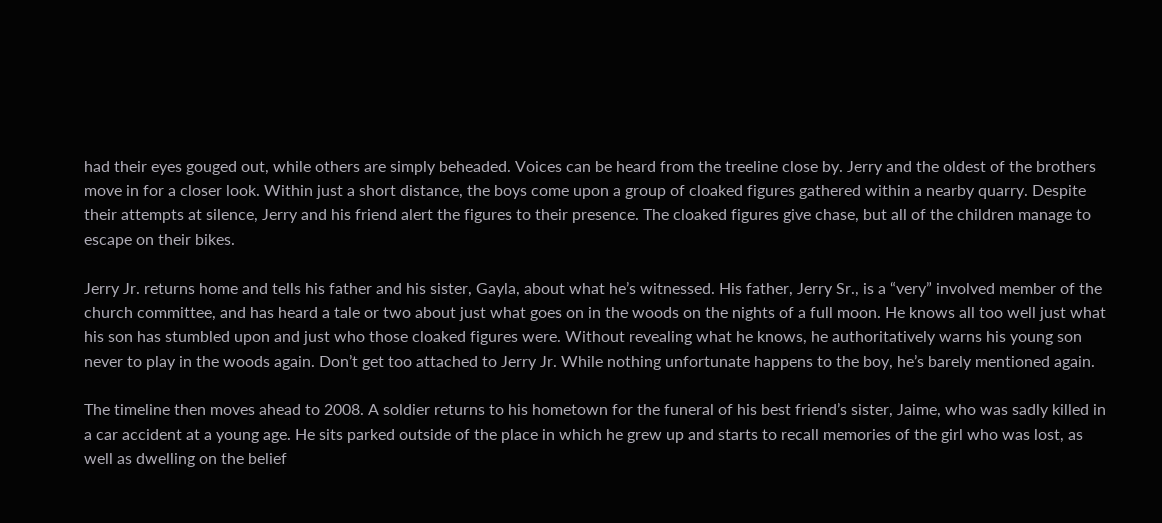had their eyes gouged out, while others are simply beheaded. Voices can be heard from the treeline close by. Jerry and the oldest of the brothers move in for a closer look. Within just a short distance, the boys come upon a group of cloaked figures gathered within a nearby quarry. Despite their attempts at silence, Jerry and his friend alert the figures to their presence. The cloaked figures give chase, but all of the children manage to escape on their bikes.

Jerry Jr. returns home and tells his father and his sister, Gayla, about what he’s witnessed. His father, Jerry Sr., is a “very” involved member of the church committee, and has heard a tale or two about just what goes on in the woods on the nights of a full moon. He knows all too well just what his son has stumbled upon and just who those cloaked figures were. Without revealing what he knows, he authoritatively warns his young son never to play in the woods again. Don’t get too attached to Jerry Jr. While nothing unfortunate happens to the boy, he’s barely mentioned again.

The timeline then moves ahead to 2008. A soldier returns to his hometown for the funeral of his best friend’s sister, Jaime, who was sadly killed in a car accident at a young age. He sits parked outside of the place in which he grew up and starts to recall memories of the girl who was lost, as well as dwelling on the belief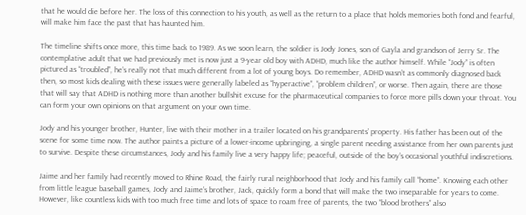that he would die before her. The loss of this connection to his youth, as well as the return to a place that holds memories both fond and fearful, will make him face the past that has haunted him.

The timeline shifts once more, this time back to 1989. As we soon learn, the soldier is Jody Jones, son of Gayla and grandson of Jerry Sr. The contemplative adult that we had previously met is now just a 9-year old boy with ADHD, much like the author himself. While “Jody” is often pictured as “troubled”, he’s really not that much different from a lot of young boys. Do remember, ADHD wasn’t as commonly diagnosed back then, so most kids dealing with these issues were generally labeled as “hyperactive”, “problem children”, or worse. Then again, there are those that will say that ADHD is nothing more than another bullshit excuse for the pharmaceutical companies to force more pills down your throat. You can form your own opinions on that argument on your own time.

Jody and his younger brother, Hunter, live with their mother in a trailer located on his grandparents’ property. His father has been out of the scene for some time now. The author paints a picture of a lower-income upbringing, a single parent needing assistance from her own parents just to survive. Despite these circumstances, Jody and his family live a very happy life; peaceful, outside of the boy’s occasional youthful indiscretions.

Jaime and her family had recently moved to Rhine Road, the fairly rural neighborhood that Jody and his family call “home”. Knowing each other from little league baseball games, Jody and Jaime’s brother, Jack, quickly form a bond that will make the two inseparable for years to come. However, like countless kids with too much free time and lots of space to roam free of parents, the two “blood brothers” also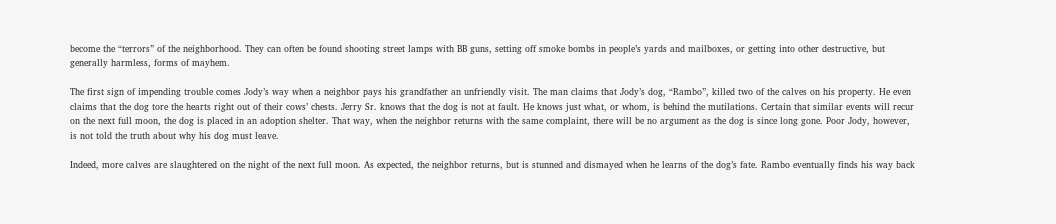become the “terrors” of the neighborhood. They can often be found shooting street lamps with BB guns, setting off smoke bombs in people’s yards and mailboxes, or getting into other destructive, but generally harmless, forms of mayhem.

The first sign of impending trouble comes Jody’s way when a neighbor pays his grandfather an unfriendly visit. The man claims that Jody’s dog, “Rambo”, killed two of the calves on his property. He even claims that the dog tore the hearts right out of their cows’ chests. Jerry Sr. knows that the dog is not at fault. He knows just what, or whom, is behind the mutilations. Certain that similar events will recur on the next full moon, the dog is placed in an adoption shelter. That way, when the neighbor returns with the same complaint, there will be no argument as the dog is since long gone. Poor Jody, however, is not told the truth about why his dog must leave.

Indeed, more calves are slaughtered on the night of the next full moon. As expected, the neighbor returns, but is stunned and dismayed when he learns of the dog’s fate. Rambo eventually finds his way back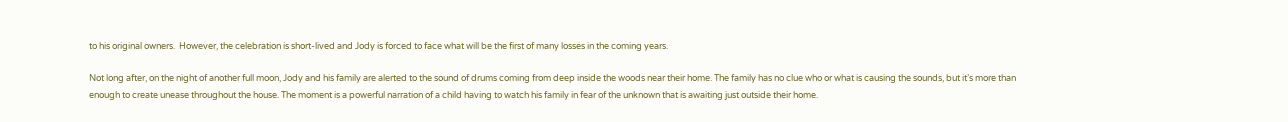to his original owners.  However, the celebration is short-lived and Jody is forced to face what will be the first of many losses in the coming years.

Not long after, on the night of another full moon, Jody and his family are alerted to the sound of drums coming from deep inside the woods near their home. The family has no clue who or what is causing the sounds, but it’s more than enough to create unease throughout the house. The moment is a powerful narration of a child having to watch his family in fear of the unknown that is awaiting just outside their home.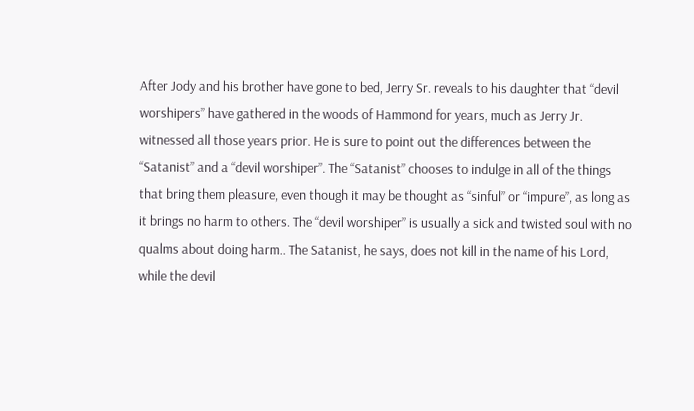After Jody and his brother have gone to bed, Jerry Sr. reveals to his daughter that “devil worshipers” have gathered in the woods of Hammond for years, much as Jerry Jr. witnessed all those years prior. He is sure to point out the differences between the “Satanist” and a “devil worshiper”. The “Satanist” chooses to indulge in all of the things that bring them pleasure, even though it may be thought as “sinful” or “impure”, as long as it brings no harm to others. The “devil worshiper” is usually a sick and twisted soul with no qualms about doing harm.. The Satanist, he says, does not kill in the name of his Lord, while the devil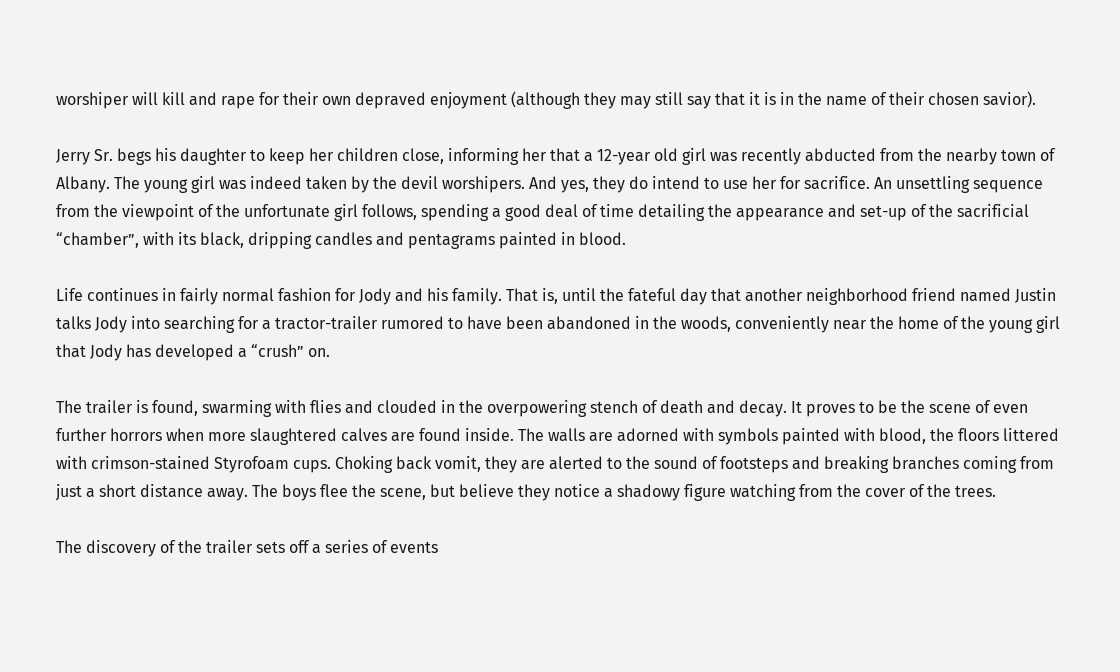worshiper will kill and rape for their own depraved enjoyment (although they may still say that it is in the name of their chosen savior).

Jerry Sr. begs his daughter to keep her children close, informing her that a 12-year old girl was recently abducted from the nearby town of Albany. The young girl was indeed taken by the devil worshipers. And yes, they do intend to use her for sacrifice. An unsettling sequence from the viewpoint of the unfortunate girl follows, spending a good deal of time detailing the appearance and set-up of the sacrificial “chamber”, with its black, dripping candles and pentagrams painted in blood.

Life continues in fairly normal fashion for Jody and his family. That is, until the fateful day that another neighborhood friend named Justin talks Jody into searching for a tractor-trailer rumored to have been abandoned in the woods, conveniently near the home of the young girl that Jody has developed a “crush” on.

The trailer is found, swarming with flies and clouded in the overpowering stench of death and decay. It proves to be the scene of even further horrors when more slaughtered calves are found inside. The walls are adorned with symbols painted with blood, the floors littered with crimson-stained Styrofoam cups. Choking back vomit, they are alerted to the sound of footsteps and breaking branches coming from just a short distance away. The boys flee the scene, but believe they notice a shadowy figure watching from the cover of the trees.

The discovery of the trailer sets off a series of events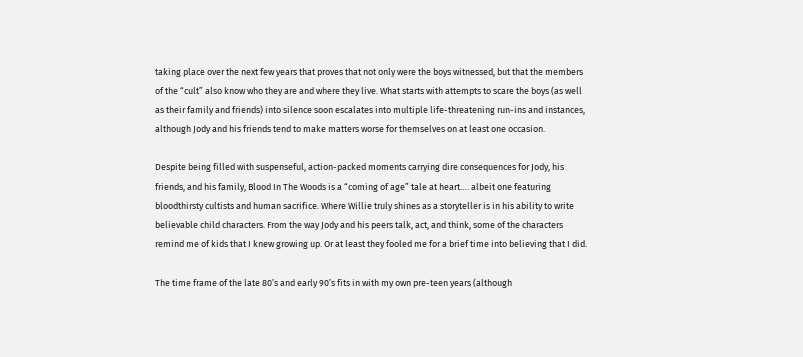taking place over the next few years that proves that not only were the boys witnessed, but that the members of the “cult” also know who they are and where they live. What starts with attempts to scare the boys (as well as their family and friends) into silence soon escalates into multiple life-threatening run-ins and instances, although Jody and his friends tend to make matters worse for themselves on at least one occasion.

Despite being filled with suspenseful, action-packed moments carrying dire consequences for Jody, his friends, and his family, Blood In The Woods is a “coming of age” tale at heart…. albeit one featuring bloodthirsty cultists and human sacrifice. Where Willie truly shines as a storyteller is in his ability to write believable child characters. From the way Jody and his peers talk, act, and think, some of the characters remind me of kids that I knew growing up. Or at least they fooled me for a brief time into believing that I did.

The time frame of the late 80’s and early 90’s fits in with my own pre-teen years (although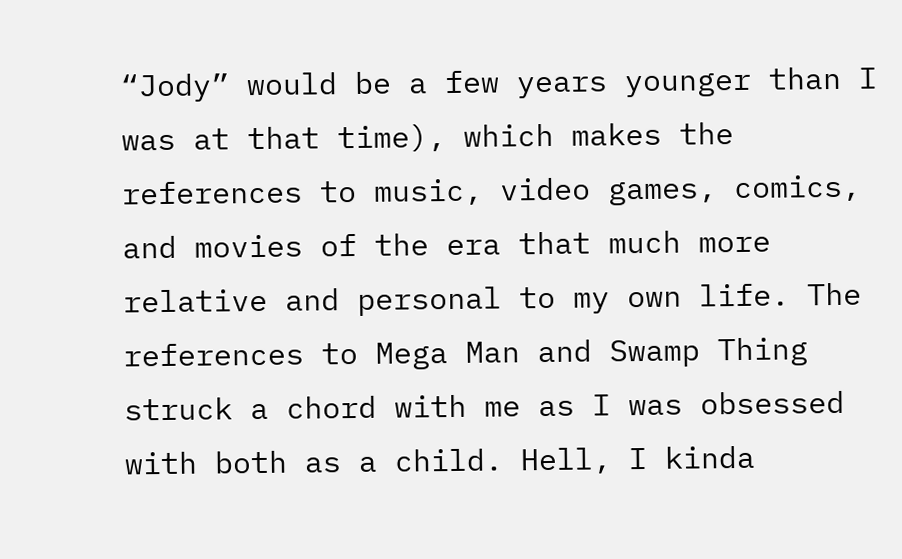“Jody” would be a few years younger than I was at that time), which makes the references to music, video games, comics, and movies of the era that much more relative and personal to my own life. The references to Mega Man and Swamp Thing struck a chord with me as I was obsessed with both as a child. Hell, I kinda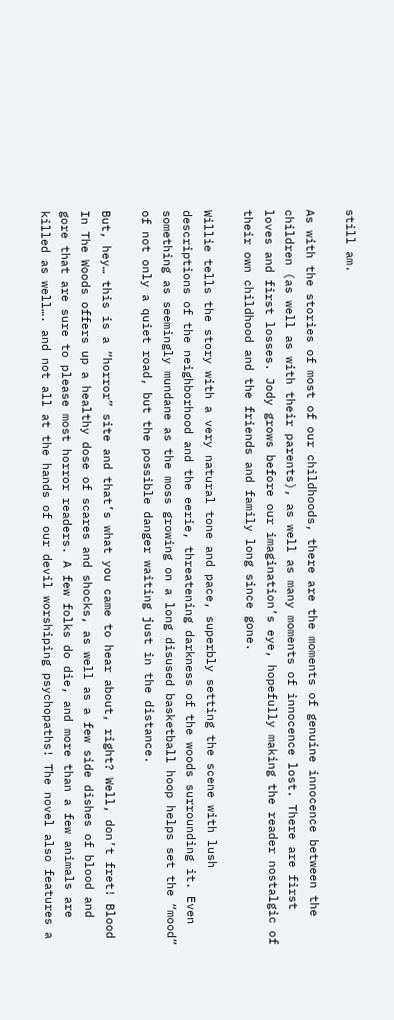still am.

As with the stories of most of our childhoods, there are the moments of genuine innocence between the children (as well as with their parents), as well as many moments of innocence lost. There are first loves and first losses. Jody grows before our imagination’s eye, hopefully making the reader nostalgic of their own childhood and the friends and family long since gone.

Willie tells the story with a very natural tone and pace, superbly setting the scene with lush descriptions of the neighborhood and the eerie, threatening darkness of the woods surrounding it. Even something as seemingly mundane as the moss growing on a long disused basketball hoop helps set the “mood” of not only a quiet road, but the possible danger waiting just in the distance.

But, hey… this is a “horror” site and that’s what you came to hear about, right? Well, don’t fret! Blood In The Woods offers up a healthy dose of scares and shocks, as well as a few side dishes of blood and gore that are sure to please most horror readers. A few folks do die, and more than a few animals are killed as well…. and not all at the hands of our devil worshiping psychopaths! The novel also features a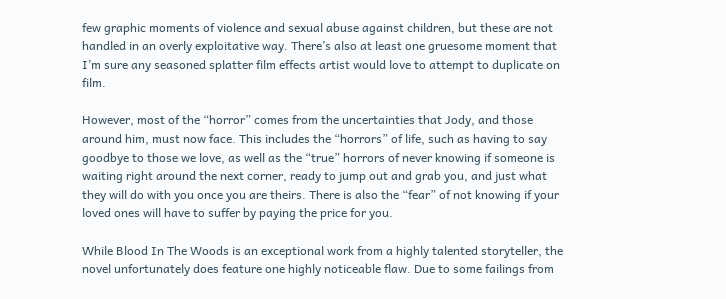few graphic moments of violence and sexual abuse against children, but these are not handled in an overly exploitative way. There’s also at least one gruesome moment that I’m sure any seasoned splatter film effects artist would love to attempt to duplicate on film.

However, most of the “horror” comes from the uncertainties that Jody, and those around him, must now face. This includes the “horrors” of life, such as having to say goodbye to those we love, as well as the “true” horrors of never knowing if someone is waiting right around the next corner, ready to jump out and grab you, and just what they will do with you once you are theirs. There is also the “fear” of not knowing if your loved ones will have to suffer by paying the price for you.

While Blood In The Woods is an exceptional work from a highly talented storyteller, the novel unfortunately does feature one highly noticeable flaw. Due to some failings from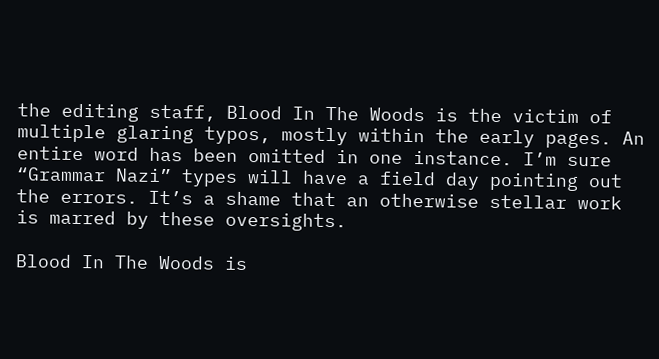the editing staff, Blood In The Woods is the victim of multiple glaring typos, mostly within the early pages. An entire word has been omitted in one instance. I’m sure “Grammar Nazi” types will have a field day pointing out the errors. It’s a shame that an otherwise stellar work is marred by these oversights.

Blood In The Woods is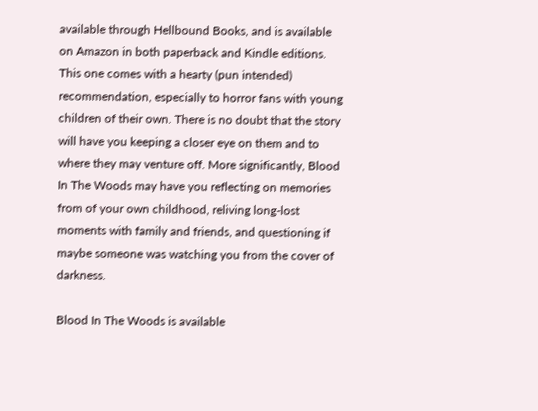available through Hellbound Books, and is available on Amazon in both paperback and Kindle editions. This one comes with a hearty (pun intended) recommendation, especially to horror fans with young children of their own. There is no doubt that the story will have you keeping a closer eye on them and to where they may venture off. More significantly, Blood In The Woods may have you reflecting on memories from of your own childhood, reliving long-lost moments with family and friends, and questioning if maybe someone was watching you from the cover of darkness.

Blood In The Woods is available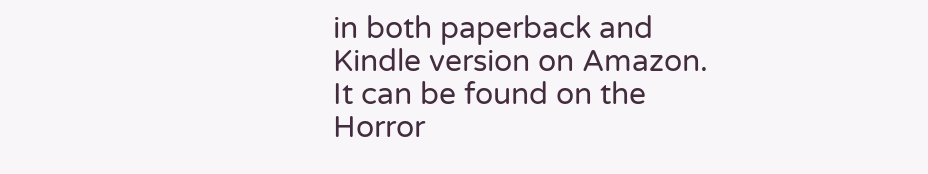in both paperback and Kindle version on Amazon. It can be found on the Horror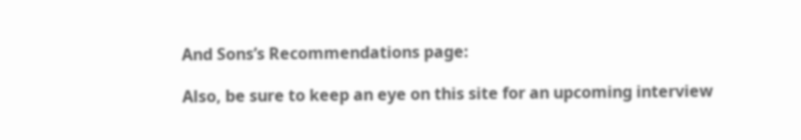And Sons’s Recommendations page:

Also, be sure to keep an eye on this site for an upcoming interview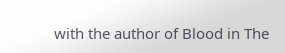with the author of Blood in The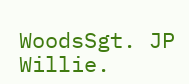WoodsSgt. JP Willie.